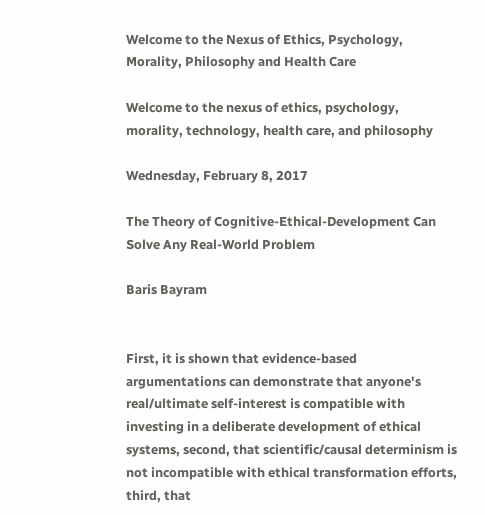Welcome to the Nexus of Ethics, Psychology, Morality, Philosophy and Health Care

Welcome to the nexus of ethics, psychology, morality, technology, health care, and philosophy

Wednesday, February 8, 2017

The Theory of Cognitive-Ethical-Development Can Solve Any Real-World Problem

Baris Bayram


First, it is shown that evidence-based argumentations can demonstrate that anyone's real/ultimate self-interest is compatible with investing in a deliberate development of ethical systems, second, that scientific/causal determinism is not incompatible with ethical transformation efforts, third, that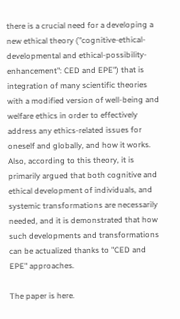there is a crucial need for a developing a new ethical theory ("cognitive-ethical-developmental and ethical-possibility-enhancement": CED and EPE") that is integration of many scientific theories with a modified version of well-being and welfare ethics in order to effectively address any ethics-related issues for oneself and globally, and how it works. Also, according to this theory, it is primarily argued that both cognitive and ethical development of individuals, and systemic transformations are necessarily needed, and it is demonstrated that how such developments and transformations can be actualized thanks to "CED and EPE" approaches.

The paper is here.